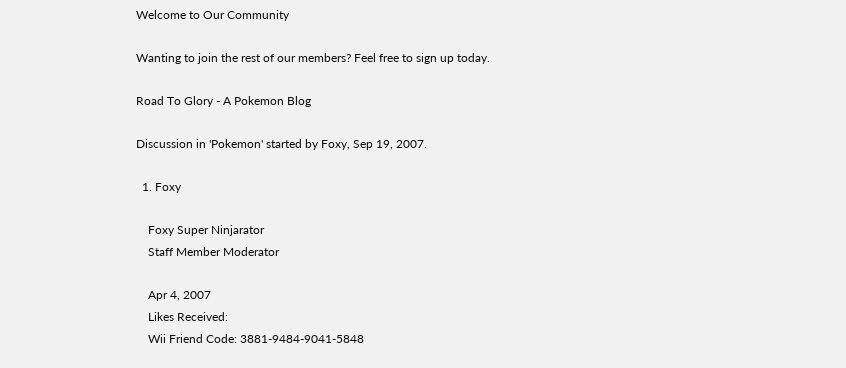Welcome to Our Community

Wanting to join the rest of our members? Feel free to sign up today.

Road To Glory - A Pokemon Blog

Discussion in 'Pokemon' started by Foxy, Sep 19, 2007.

  1. Foxy

    Foxy Super Ninjarator
    Staff Member Moderator

    Apr 4, 2007
    Likes Received:
    Wii Friend Code: 3881-9484-9041-5848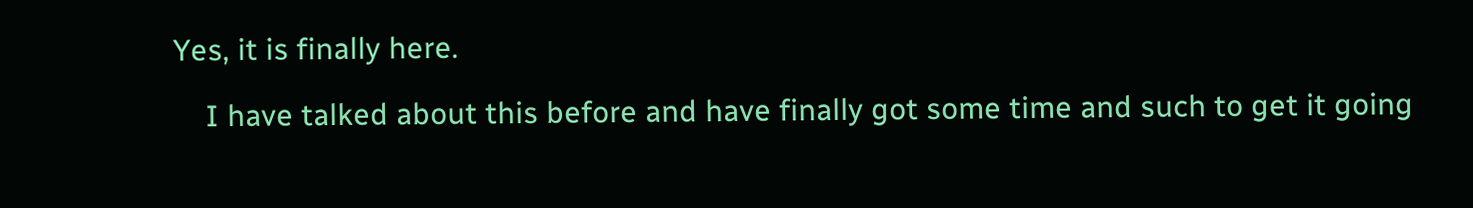Yes, it is finally here.

    I have talked about this before and have finally got some time and such to get it going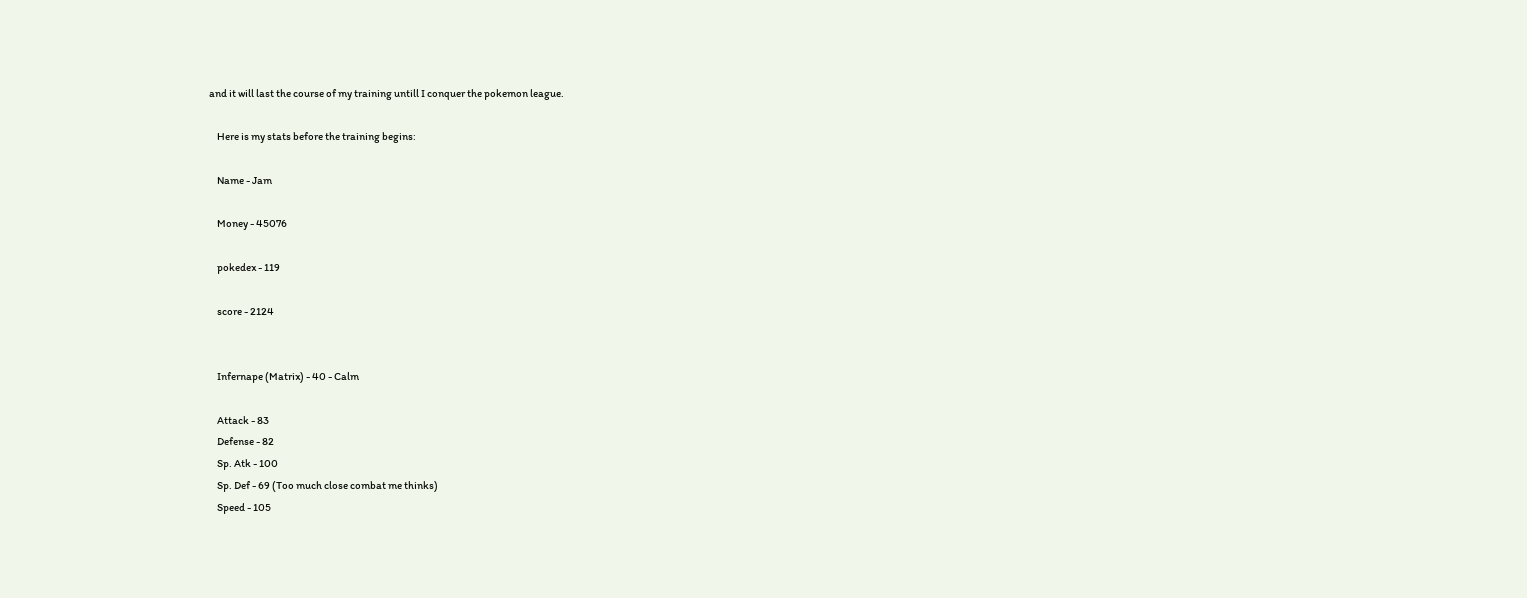and it will last the course of my training untill I conquer the pokemon league.

    Here is my stats before the training begins:

    Name - Jam

    Money - 45076

    pokedex - 119

    score - 2124


    Infernape (Matrix) - 40 - Calm

    Attack - 83
    Defense - 82
    Sp. Atk - 100
    Sp. Def - 69 (Too much close combat me thinks)
    Speed - 105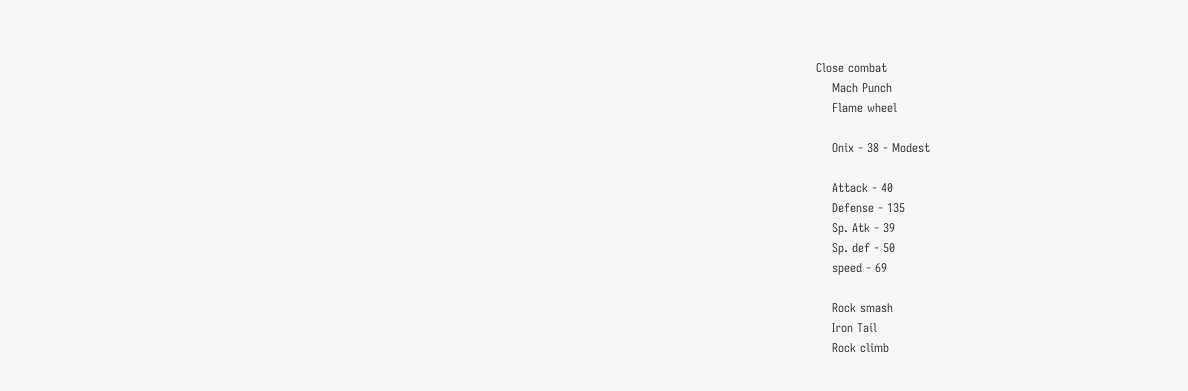Close combat
    Mach Punch
    Flame wheel

    Onix - 38 - Modest

    Attack - 40
    Defense - 135
    Sp. Atk - 39
    Sp. def - 50
    speed - 69

    Rock smash
    Iron Tail
    Rock climb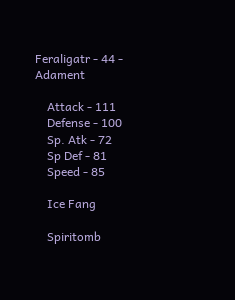Feraligatr - 44 - Adament

    Attack - 111
    Defense - 100
    Sp. Atk - 72
    Sp Def - 81
    Speed - 85

    Ice Fang

    Spiritomb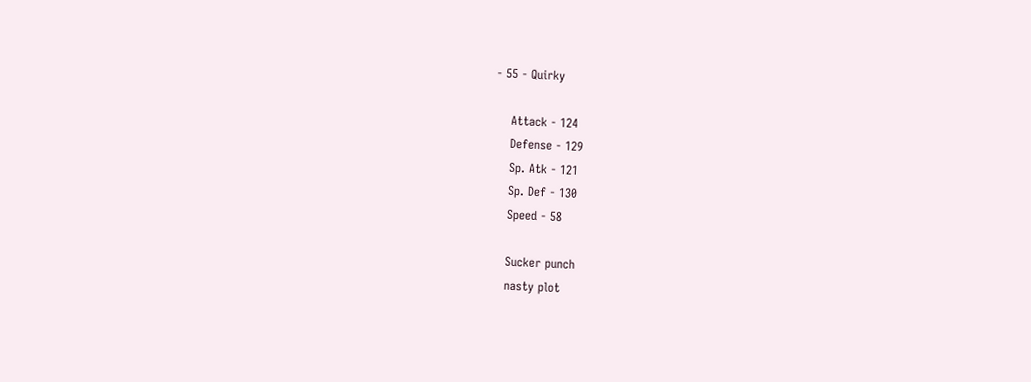- 55 - Quirky

    Attack - 124
    Defense - 129
    Sp. Atk - 121
    Sp. Def - 130
    Speed - 58

    Sucker punch
    nasty plot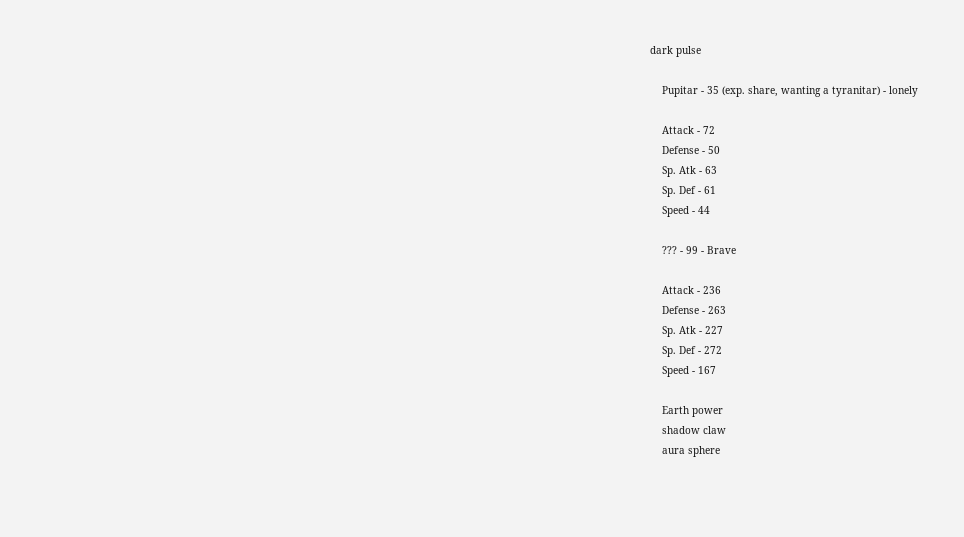dark pulse

    Pupitar - 35 (exp. share, wanting a tyranitar) - lonely

    Attack - 72
    Defense - 50
    Sp. Atk - 63
    Sp. Def - 61
    Speed - 44

    ??? - 99 - Brave

    Attack - 236
    Defense - 263
    Sp. Atk - 227
    Sp. Def - 272
    Speed - 167

    Earth power
    shadow claw
    aura sphere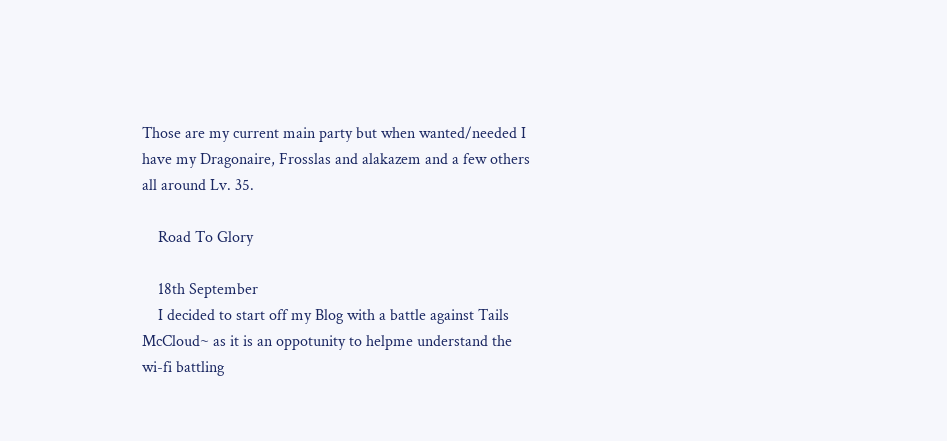Those are my current main party but when wanted/needed I have my Dragonaire, Frosslas and alakazem and a few others all around Lv. 35.

    Road To Glory

    18th September
    I decided to start off my Blog with a battle against Tails McCloud~ as it is an oppotunity to helpme understand the wi-fi battling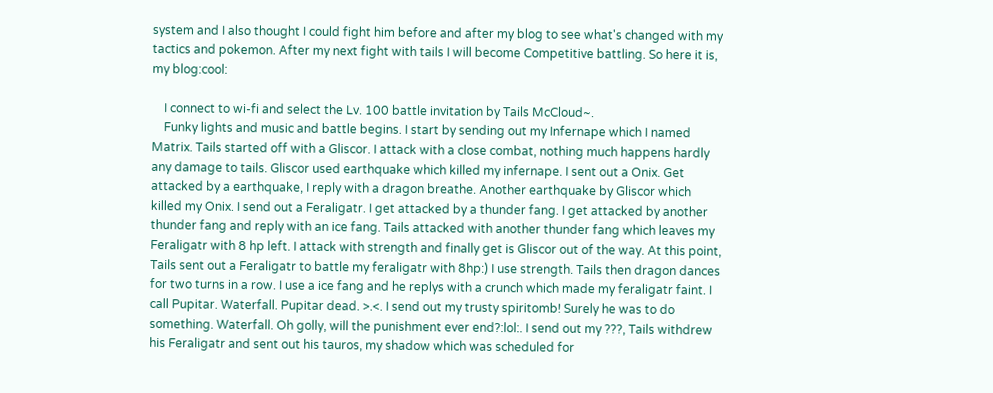system and I also thought I could fight him before and after my blog to see what's changed with my tactics and pokemon. After my next fight with tails I will become Competitive battling. So here it is, my blog:cool:

    I connect to wi-fi and select the Lv. 100 battle invitation by Tails McCloud~.
    Funky lights and music and battle begins. I start by sending out my Infernape which I named Matrix. Tails started off with a Gliscor. I attack with a close combat, nothing much happens hardly any damage to tails. Gliscor used earthquake which killed my infernape. I sent out a Onix. Get attacked by a earthquake, I reply with a dragon breathe. Another earthquake by Gliscor which killed my Onix. I send out a Feraligatr. I get attacked by a thunder fang. I get attacked by another thunder fang and reply with an ice fang. Tails attacked with another thunder fang which leaves my Feraligatr with 8 hp left. I attack with strength and finally get is Gliscor out of the way. At this point, Tails sent out a Feraligatr to battle my feraligatr with 8hp:) I use strength. Tails then dragon dances for two turns in a row. I use a ice fang and he replys with a crunch which made my feraligatr faint. I call Pupitar. Waterfall. Pupitar dead. >.<. I send out my trusty spiritomb! Surely he was to do something. Waterfall. Oh golly, will the punishment ever end?:lol:. I send out my ???, Tails withdrew his Feraligatr and sent out his tauros, my shadow which was scheduled for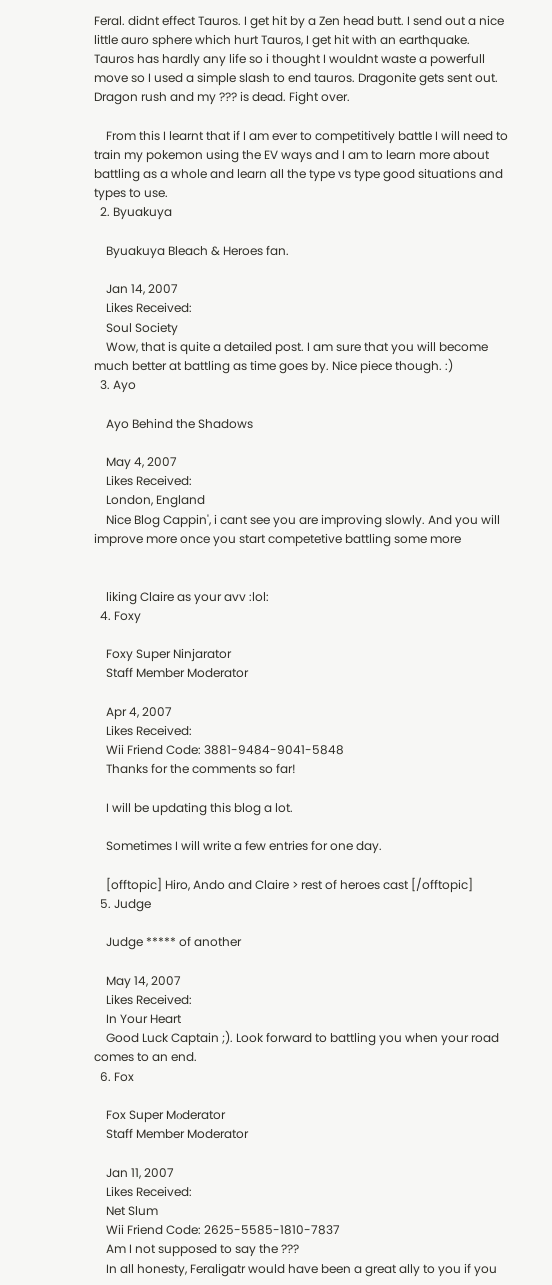Feral. didnt effect Tauros. I get hit by a Zen head butt. I send out a nice little auro sphere which hurt Tauros, I get hit with an earthquake. Tauros has hardly any life so i thought I wouldnt waste a powerfull move so I used a simple slash to end tauros. Dragonite gets sent out. Dragon rush and my ??? is dead. Fight over.

    From this I learnt that if I am ever to competitively battle I will need to train my pokemon using the EV ways and I am to learn more about battling as a whole and learn all the type vs type good situations and types to use.
  2. Byuakuya

    Byuakuya Bleach & Heroes fan.

    Jan 14, 2007
    Likes Received:
    Soul Society
    Wow, that is quite a detailed post. I am sure that you will become much better at battling as time goes by. Nice piece though. :)
  3. Ayo

    Ayo Behind the Shadows

    May 4, 2007
    Likes Received:
    London, England
    Nice Blog Cappin', i cant see you are improving slowly. And you will improve more once you start competetive battling some more


    liking Claire as your avv :lol:
  4. Foxy

    Foxy Super Ninjarator
    Staff Member Moderator

    Apr 4, 2007
    Likes Received:
    Wii Friend Code: 3881-9484-9041-5848
    Thanks for the comments so far!

    I will be updating this blog a lot.

    Sometimes I will write a few entries for one day.

    [offtopic] Hiro, Ando and Claire > rest of heroes cast [/offtopic]
  5. Judge

    Judge ***** of another

    May 14, 2007
    Likes Received:
    In Your Heart
    Good Luck Captain ;). Look forward to battling you when your road comes to an end.
  6. Fox

    Fox Super Mοderator
    Staff Member Moderator

    Jan 11, 2007
    Likes Received:
    Net Slum
    Wii Friend Code: 2625-5585-1810-7837
    Am I not supposed to say the ???
    In all honesty, Feraligatr would have been a great ally to you if you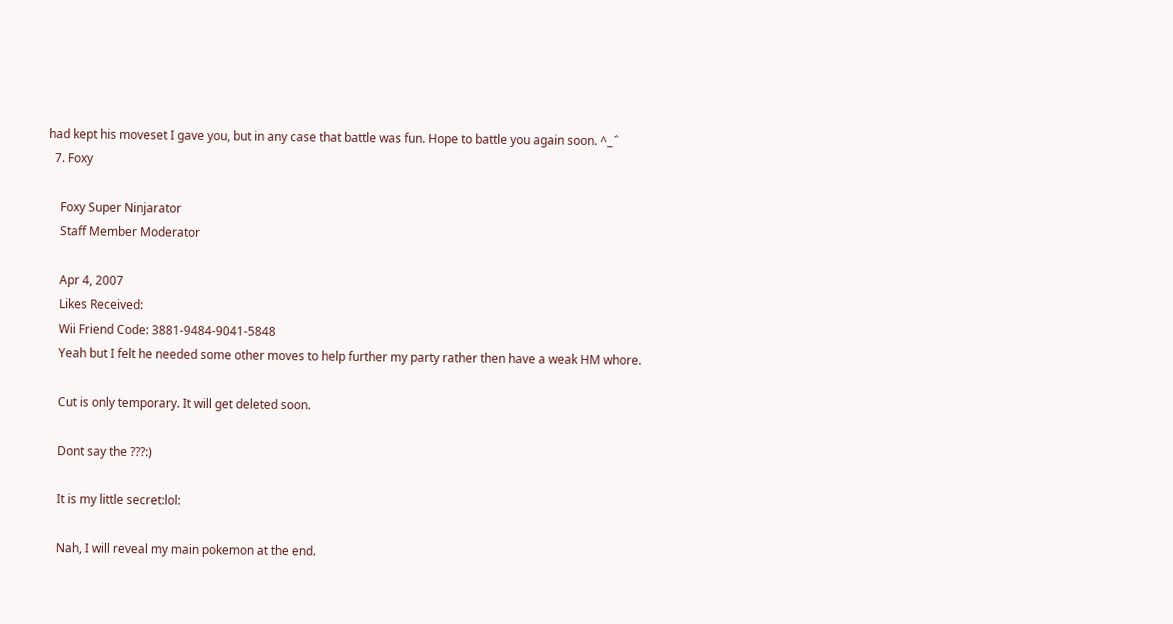had kept his moveset I gave you, but in any case that battle was fun. Hope to battle you again soon. ^_΅
  7. Foxy

    Foxy Super Ninjarator
    Staff Member Moderator

    Apr 4, 2007
    Likes Received:
    Wii Friend Code: 3881-9484-9041-5848
    Yeah but I felt he needed some other moves to help further my party rather then have a weak HM whore.

    Cut is only temporary. It will get deleted soon.

    Dont say the ???:)

    It is my little secret:lol:

    Nah, I will reveal my main pokemon at the end.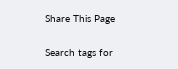Share This Page

Search tags for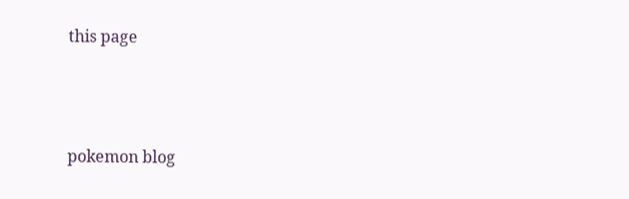this page



pokemon blog